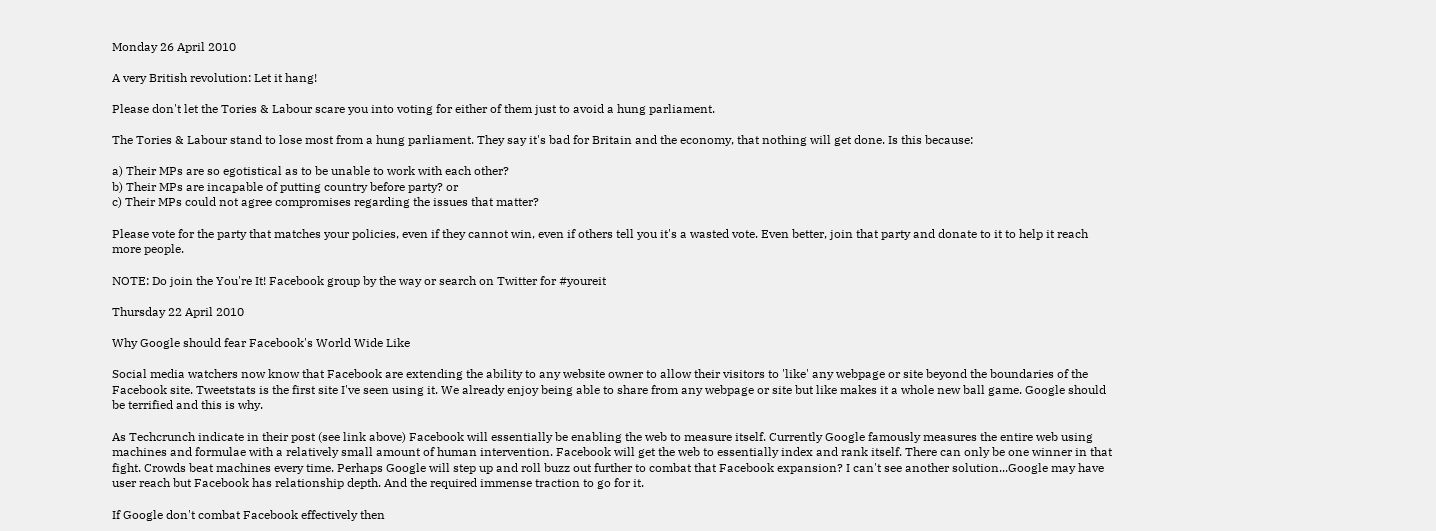Monday 26 April 2010

A very British revolution: Let it hang!

Please don't let the Tories & Labour scare you into voting for either of them just to avoid a hung parliament.

The Tories & Labour stand to lose most from a hung parliament. They say it's bad for Britain and the economy, that nothing will get done. Is this because:

a) Their MPs are so egotistical as to be unable to work with each other?
b) Their MPs are incapable of putting country before party? or
c) Their MPs could not agree compromises regarding the issues that matter?

Please vote for the party that matches your policies, even if they cannot win, even if others tell you it's a wasted vote. Even better, join that party and donate to it to help it reach more people.

NOTE: Do join the You're It! Facebook group by the way or search on Twitter for #youreit

Thursday 22 April 2010

Why Google should fear Facebook's World Wide Like

Social media watchers now know that Facebook are extending the ability to any website owner to allow their visitors to 'like' any webpage or site beyond the boundaries of the Facebook site. Tweetstats is the first site I've seen using it. We already enjoy being able to share from any webpage or site but like makes it a whole new ball game. Google should be terrified and this is why.

As Techcrunch indicate in their post (see link above) Facebook will essentially be enabling the web to measure itself. Currently Google famously measures the entire web using machines and formulae with a relatively small amount of human intervention. Facebook will get the web to essentially index and rank itself. There can only be one winner in that fight. Crowds beat machines every time. Perhaps Google will step up and roll buzz out further to combat that Facebook expansion? I can't see another solution...Google may have user reach but Facebook has relationship depth. And the required immense traction to go for it.

If Google don't combat Facebook effectively then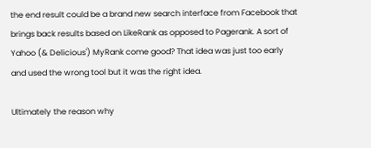the end result could be a brand new search interface from Facebook that brings back results based on LikeRank as opposed to Pagerank. A sort of Yahoo (& Delicious') MyRank come good? That idea was just too early and used the wrong tool but it was the right idea.

Ultimately the reason why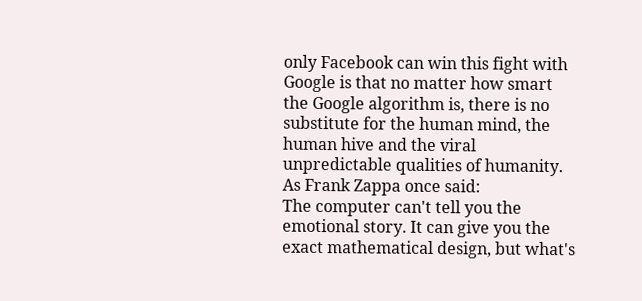only Facebook can win this fight with Google is that no matter how smart the Google algorithm is, there is no substitute for the human mind, the human hive and the viral unpredictable qualities of humanity. As Frank Zappa once said:
The computer can't tell you the emotional story. It can give you the exact mathematical design, but what's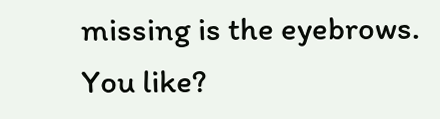missing is the eyebrows.
You like?